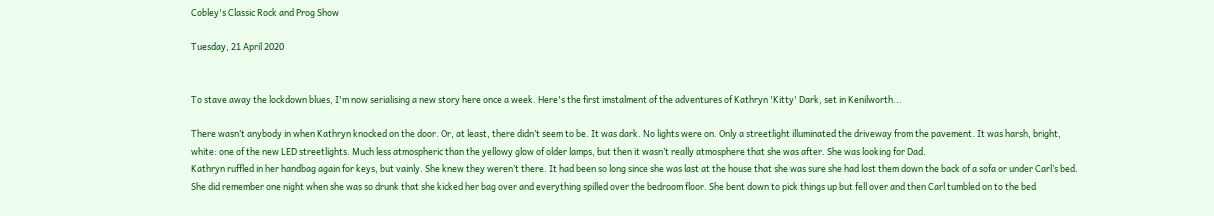Cobley's Classic Rock and Prog Show

Tuesday, 21 April 2020


To stave away the lockdown blues, I'm now serialising a new story here once a week. Here's the first imstalment of the adventures of Kathryn 'Kitty' Dark, set in Kenilworth...

There wasn’t anybody in when Kathryn knocked on the door. Or, at least, there didn’t seem to be. It was dark. No lights were on. Only a streetlight illuminated the driveway from the pavement. It was harsh, bright, white: one of the new LED streetlights. Much less atmospheric than the yellowy glow of older lamps, but then it wasn’t really atmosphere that she was after. She was looking for Dad.
Kathryn ruffled in her handbag again for keys, but vainly. She knew they weren’t there. It had been so long since she was last at the house that she was sure she had lost them down the back of a sofa or under Carl’s bed. She did remember one night when she was so drunk that she kicked her bag over and everything spilled over the bedroom floor. She bent down to pick things up but fell over and then Carl tumbled on to the bed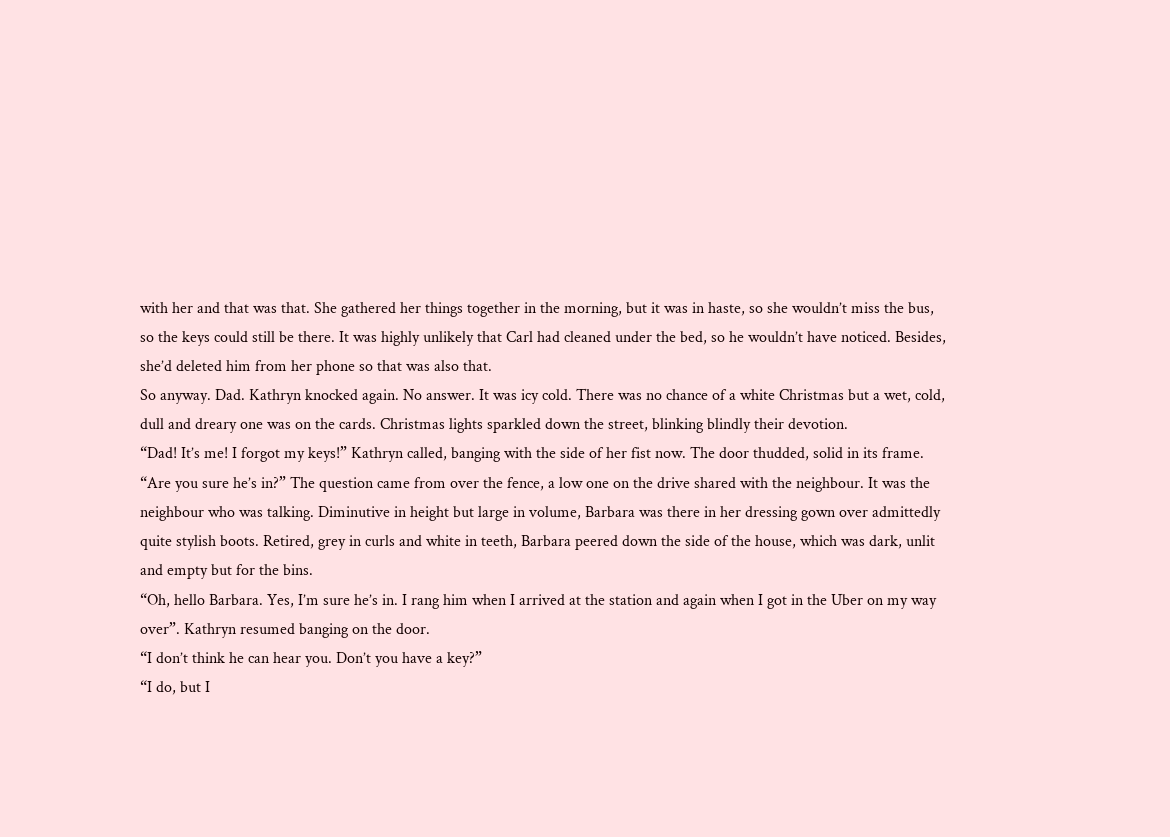with her and that was that. She gathered her things together in the morning, but it was in haste, so she wouldn’t miss the bus, so the keys could still be there. It was highly unlikely that Carl had cleaned under the bed, so he wouldn’t have noticed. Besides, she’d deleted him from her phone so that was also that.
So anyway. Dad. Kathryn knocked again. No answer. It was icy cold. There was no chance of a white Christmas but a wet, cold, dull and dreary one was on the cards. Christmas lights sparkled down the street, blinking blindly their devotion.
“Dad! It’s me! I forgot my keys!” Kathryn called, banging with the side of her fist now. The door thudded, solid in its frame.
“Are you sure he’s in?” The question came from over the fence, a low one on the drive shared with the neighbour. It was the neighbour who was talking. Diminutive in height but large in volume, Barbara was there in her dressing gown over admittedly quite stylish boots. Retired, grey in curls and white in teeth, Barbara peered down the side of the house, which was dark, unlit and empty but for the bins.
“Oh, hello Barbara. Yes, I’m sure he’s in. I rang him when I arrived at the station and again when I got in the Uber on my way over”. Kathryn resumed banging on the door.
“I don’t think he can hear you. Don’t you have a key?”
“I do, but I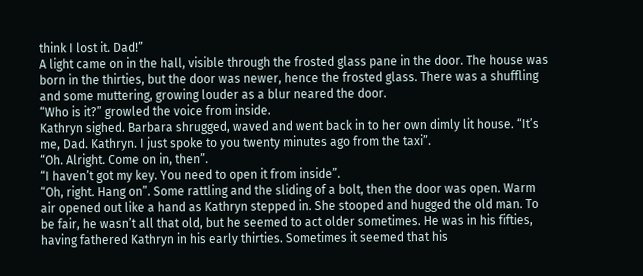think I lost it. Dad!”
A light came on in the hall, visible through the frosted glass pane in the door. The house was born in the thirties, but the door was newer, hence the frosted glass. There was a shuffling and some muttering, growing louder as a blur neared the door.
“Who is it?” growled the voice from inside.
Kathryn sighed. Barbara shrugged, waved and went back in to her own dimly lit house. “It’s me, Dad. Kathryn. I just spoke to you twenty minutes ago from the taxi”.
“Oh. Alright. Come on in, then”.
“I haven’t got my key. You need to open it from inside”.
“Oh, right. Hang on”. Some rattling and the sliding of a bolt, then the door was open. Warm air opened out like a hand as Kathryn stepped in. She stooped and hugged the old man. To be fair, he wasn’t all that old, but he seemed to act older sometimes. He was in his fifties, having fathered Kathryn in his early thirties. Sometimes it seemed that his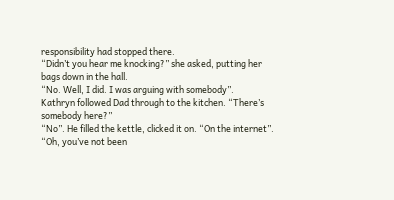responsibility had stopped there.
“Didn’t you hear me knocking?” she asked, putting her bags down in the hall.
“No. Well, I did. I was arguing with somebody”.
Kathryn followed Dad through to the kitchen. “There’s somebody here?”
“No”. He filled the kettle, clicked it on. “On the internet”.
“Oh, you’ve not been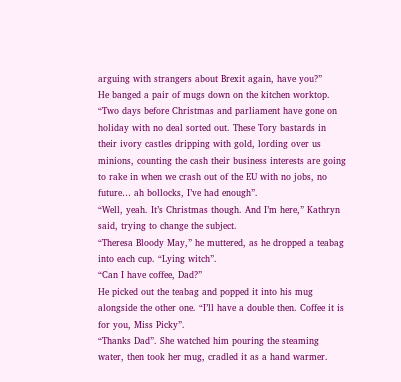arguing with strangers about Brexit again, have you?”
He banged a pair of mugs down on the kitchen worktop. “Two days before Christmas and parliament have gone on holiday with no deal sorted out. These Tory bastards in their ivory castles dripping with gold, lording over us minions, counting the cash their business interests are going to rake in when we crash out of the EU with no jobs, no future… ah bollocks, I’ve had enough”.
“Well, yeah. It’s Christmas though. And I’m here,” Kathryn said, trying to change the subject.
“Theresa Bloody May,” he muttered, as he dropped a teabag into each cup. “Lying witch”.
“Can I have coffee, Dad?”
He picked out the teabag and popped it into his mug alongside the other one. “I’ll have a double then. Coffee it is for you, Miss Picky”.
“Thanks Dad”. She watched him pouring the steaming water, then took her mug, cradled it as a hand warmer.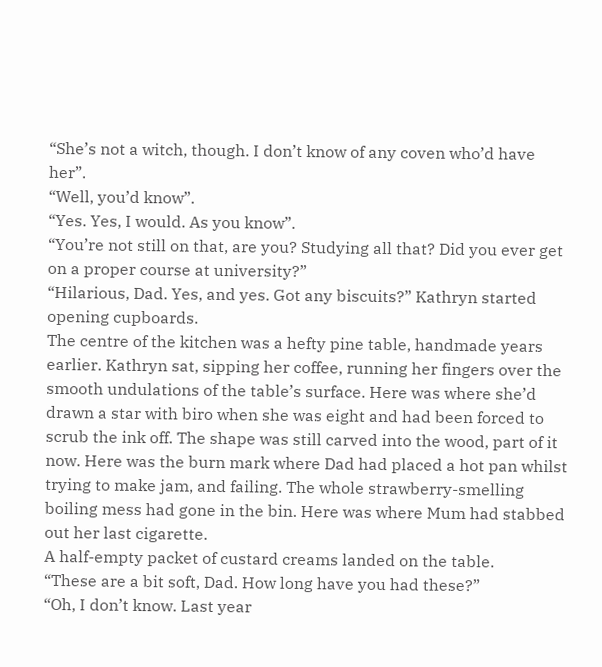“She’s not a witch, though. I don’t know of any coven who’d have her”.
“Well, you’d know”.
“Yes. Yes, I would. As you know”.
“You’re not still on that, are you? Studying all that? Did you ever get on a proper course at university?”
“Hilarious, Dad. Yes, and yes. Got any biscuits?” Kathryn started opening cupboards.
The centre of the kitchen was a hefty pine table, handmade years earlier. Kathryn sat, sipping her coffee, running her fingers over the smooth undulations of the table’s surface. Here was where she’d drawn a star with biro when she was eight and had been forced to scrub the ink off. The shape was still carved into the wood, part of it now. Here was the burn mark where Dad had placed a hot pan whilst trying to make jam, and failing. The whole strawberry-smelling boiling mess had gone in the bin. Here was where Mum had stabbed out her last cigarette.
A half-empty packet of custard creams landed on the table.
“These are a bit soft, Dad. How long have you had these?”
“Oh, I don’t know. Last year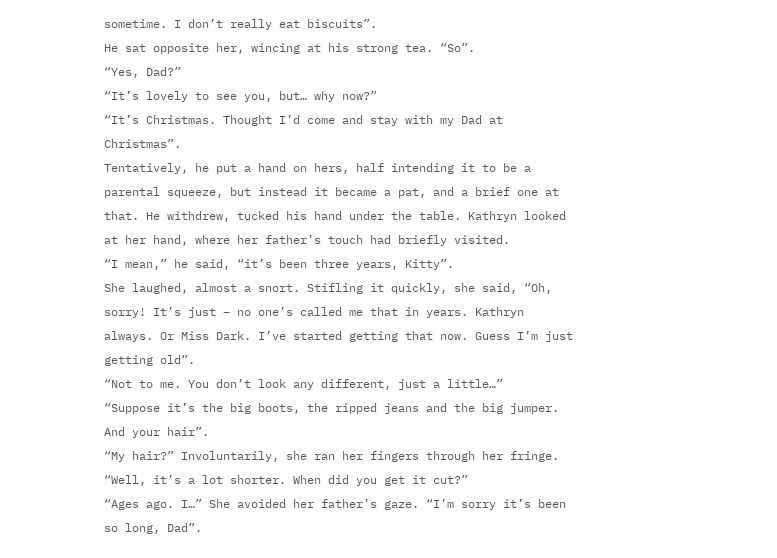sometime. I don’t really eat biscuits”.
He sat opposite her, wincing at his strong tea. “So”.
“Yes, Dad?”
“It’s lovely to see you, but… why now?”
“It’s Christmas. Thought I’d come and stay with my Dad at Christmas”.
Tentatively, he put a hand on hers, half intending it to be a parental squeeze, but instead it became a pat, and a brief one at that. He withdrew, tucked his hand under the table. Kathryn looked at her hand, where her father’s touch had briefly visited.
“I mean,” he said, “it’s been three years, Kitty”.
She laughed, almost a snort. Stifling it quickly, she said, “Oh, sorry! It’s just – no one’s called me that in years. Kathryn always. Or Miss Dark. I’ve started getting that now. Guess I’m just getting old”.
“Not to me. You don’t look any different, just a little…”
“Suppose it’s the big boots, the ripped jeans and the big jumper. And your hair”.
“My hair?” Involuntarily, she ran her fingers through her fringe.
“Well, it’s a lot shorter. When did you get it cut?”
“Ages ago. I…” She avoided her father’s gaze. “I’m sorry it’s been so long, Dad”.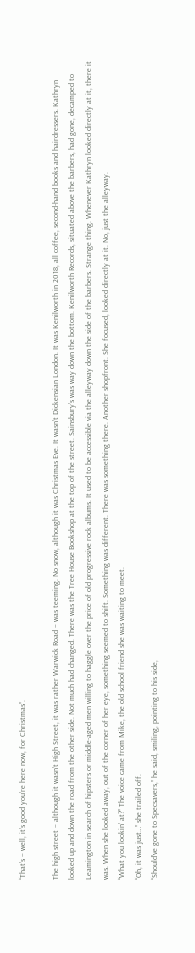“That’s – well, it’s good you’re here now, for Christmas”.

The high street – although it wasn’t High Street, it was rather Warwick Road – was teeming. No snow, although it was Christmas Eve. It wasn’t Dickensian London. It was Kenilworth in 2018, all coffee, second-hand books and hairdressers. Kathryn looked up and down the road from the other side. Not much had changed. There was the Tree House Bookshop at the top of the street. Sainsbury’s was way down the bottom. Kenilworth Records, situated above the barbers, had gone, decamped to Leamington in search of hipsters or middle-aged men willing to haggle over the price of old progressive rock albums. It used to be accessible via the alleyway down the side of the barbers. Strange thing. Whenever Kathryn looked directly at it, there it was. When she looked away, out of the corner of her eye, something seemed to shift. Something was different. There was something there. Another shopfront. She focused, looked directly at it. No, just the alleyway.
“What you lookin’ at?” The voice came from Mike, the old school friend she was waiting to meet.
“Oh, it was just…” she trailed off.
“Should’ve gone to Specsavers,” he said, smiling, pointing to his side,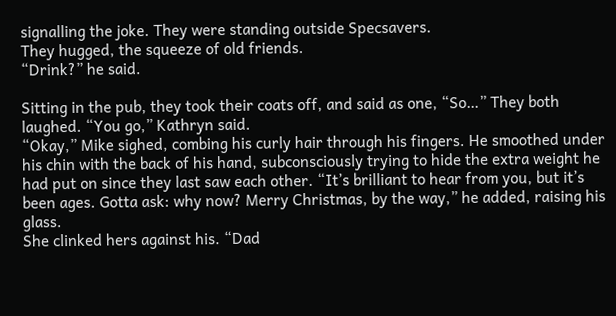signalling the joke. They were standing outside Specsavers.
They hugged, the squeeze of old friends.
“Drink?” he said.

Sitting in the pub, they took their coats off, and said as one, “So…” They both laughed. “You go,” Kathryn said.
“Okay,” Mike sighed, combing his curly hair through his fingers. He smoothed under his chin with the back of his hand, subconsciously trying to hide the extra weight he had put on since they last saw each other. “It’s brilliant to hear from you, but it’s been ages. Gotta ask: why now? Merry Christmas, by the way,” he added, raising his glass.
She clinked hers against his. “Dad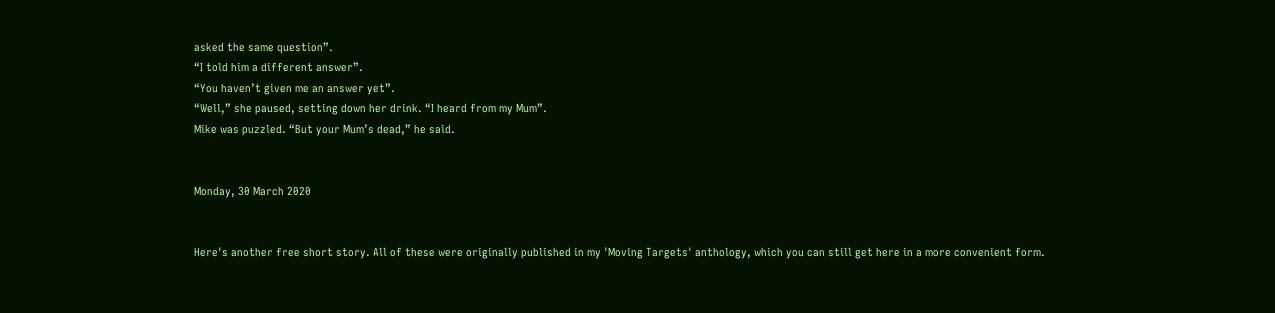asked the same question”.
“I told him a different answer”.
“You haven’t given me an answer yet”.
“Well,” she paused, setting down her drink. “I heard from my Mum”.
Mike was puzzled. “But your Mum’s dead,” he said.


Monday, 30 March 2020


Here's another free short story. All of these were originally published in my 'Moving Targets' anthology, which you can still get here in a more convenient form.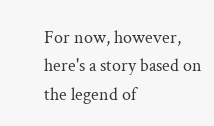For now, however, here's a story based on the legend of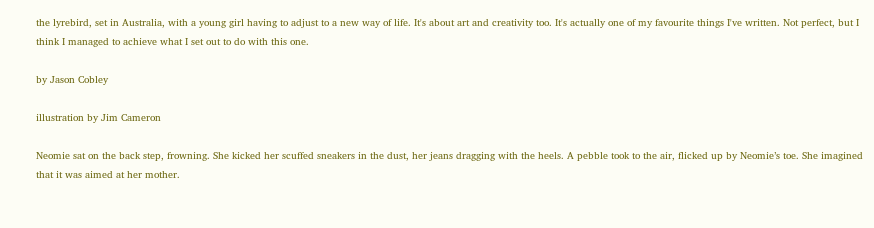the lyrebird, set in Australia, with a young girl having to adjust to a new way of life. It's about art and creativity too. It's actually one of my favourite things I've written. Not perfect, but I think I managed to achieve what I set out to do with this one.

by Jason Cobley

illustration by Jim Cameron

Neomie sat on the back step, frowning. She kicked her scuffed sneakers in the dust, her jeans dragging with the heels. A pebble took to the air, flicked up by Neomie’s toe. She imagined that it was aimed at her mother.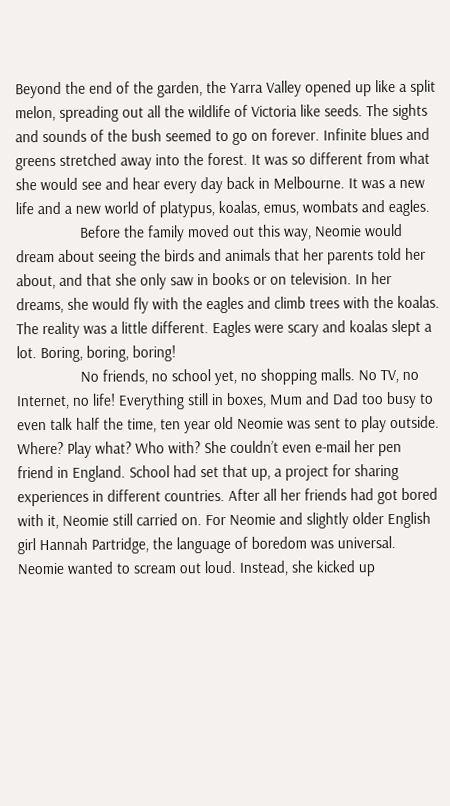Beyond the end of the garden, the Yarra Valley opened up like a split melon, spreading out all the wildlife of Victoria like seeds. The sights and sounds of the bush seemed to go on forever. Infinite blues and greens stretched away into the forest. It was so different from what she would see and hear every day back in Melbourne. It was a new life and a new world of platypus, koalas, emus, wombats and eagles.
                Before the family moved out this way, Neomie would dream about seeing the birds and animals that her parents told her about, and that she only saw in books or on television. In her dreams, she would fly with the eagles and climb trees with the koalas. The reality was a little different. Eagles were scary and koalas slept a lot. Boring, boring, boring!
                No friends, no school yet, no shopping malls. No TV, no Internet, no life! Everything still in boxes, Mum and Dad too busy to even talk half the time, ten year old Neomie was sent to play outside. Where? Play what? Who with? She couldn’t even e-mail her pen friend in England. School had set that up, a project for sharing experiences in different countries. After all her friends had got bored with it, Neomie still carried on. For Neomie and slightly older English girl Hannah Partridge, the language of boredom was universal. Neomie wanted to scream out loud. Instead, she kicked up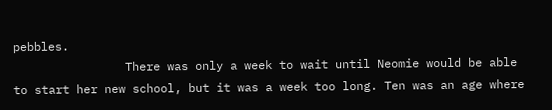pebbles.
                There was only a week to wait until Neomie would be able to start her new school, but it was a week too long. Ten was an age where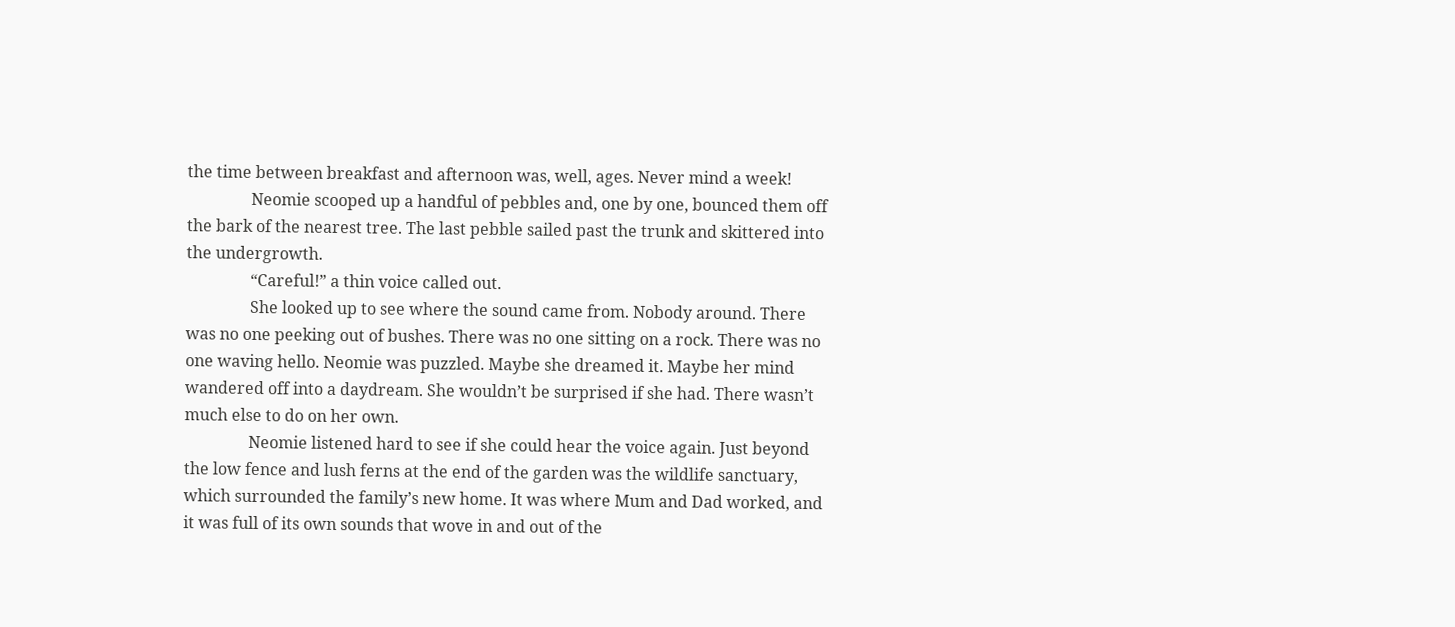the time between breakfast and afternoon was, well, ages. Never mind a week!
                Neomie scooped up a handful of pebbles and, one by one, bounced them off the bark of the nearest tree. The last pebble sailed past the trunk and skittered into the undergrowth.
                “Careful!” a thin voice called out.
                She looked up to see where the sound came from. Nobody around. There was no one peeking out of bushes. There was no one sitting on a rock. There was no one waving hello. Neomie was puzzled. Maybe she dreamed it. Maybe her mind wandered off into a daydream. She wouldn’t be surprised if she had. There wasn’t much else to do on her own.
                Neomie listened hard to see if she could hear the voice again. Just beyond the low fence and lush ferns at the end of the garden was the wildlife sanctuary, which surrounded the family’s new home. It was where Mum and Dad worked, and it was full of its own sounds that wove in and out of the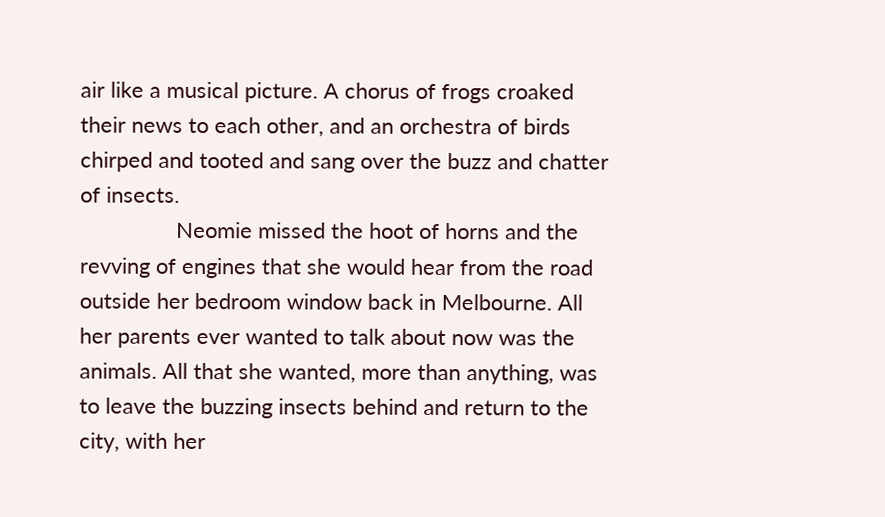air like a musical picture. A chorus of frogs croaked their news to each other, and an orchestra of birds chirped and tooted and sang over the buzz and chatter of insects.
                Neomie missed the hoot of horns and the revving of engines that she would hear from the road outside her bedroom window back in Melbourne. All her parents ever wanted to talk about now was the animals. All that she wanted, more than anything, was to leave the buzzing insects behind and return to the city, with her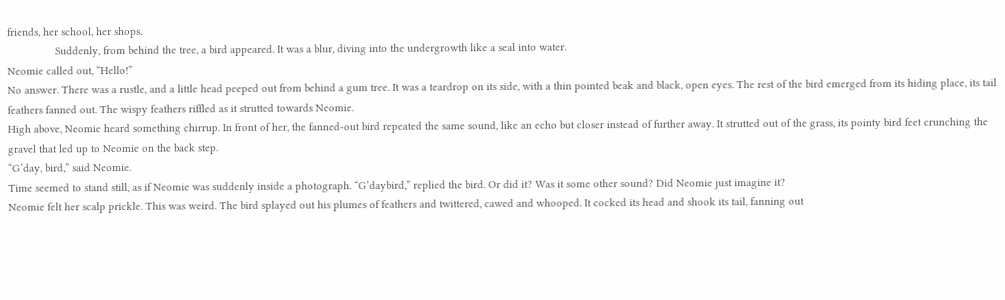friends, her school, her shops.
                Suddenly, from behind the tree, a bird appeared. It was a blur, diving into the undergrowth like a seal into water.
Neomie called out, “Hello!”
No answer. There was a rustle, and a little head peeped out from behind a gum tree. It was a teardrop on its side, with a thin pointed beak and black, open eyes. The rest of the bird emerged from its hiding place, its tail feathers fanned out. The wispy feathers riffled as it strutted towards Neomie.
High above, Neomie heard something chirrup. In front of her, the fanned-out bird repeated the same sound, like an echo but closer instead of further away. It strutted out of the grass, its pointy bird feet crunching the gravel that led up to Neomie on the back step.
“G’day, bird,” said Neomie.
Time seemed to stand still, as if Neomie was suddenly inside a photograph. “G’daybird,” replied the bird. Or did it? Was it some other sound? Did Neomie just imagine it?
Neomie felt her scalp prickle. This was weird. The bird splayed out his plumes of feathers and twittered, cawed and whooped. It cocked its head and shook its tail, fanning out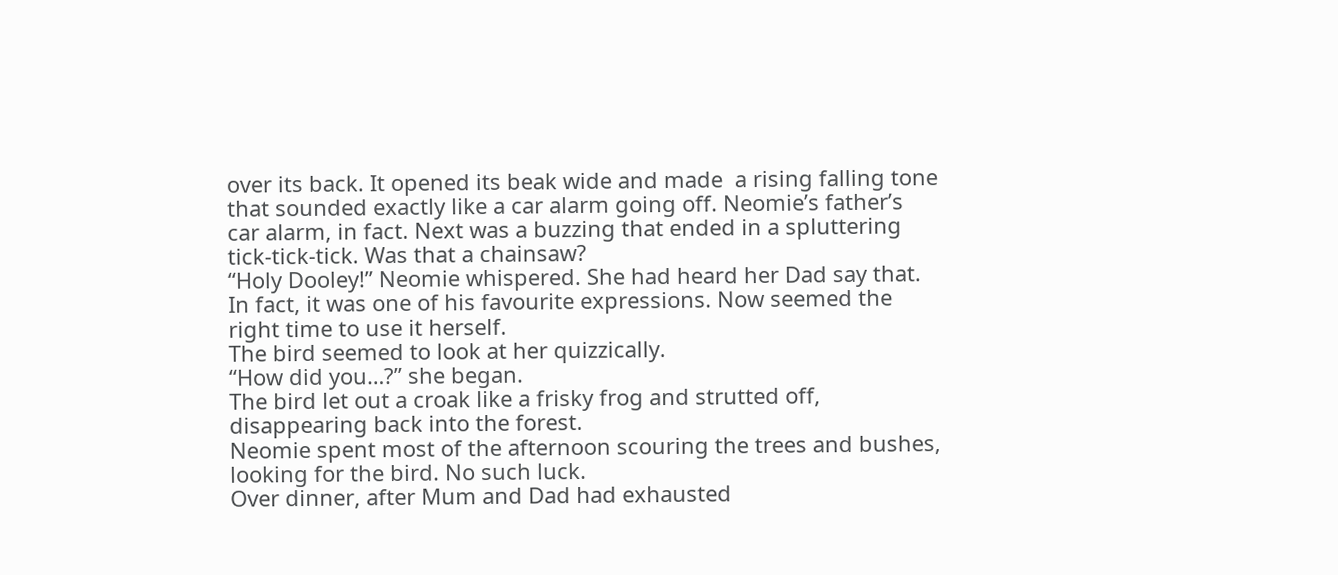over its back. It opened its beak wide and made  a rising falling tone that sounded exactly like a car alarm going off. Neomie’s father’s car alarm, in fact. Next was a buzzing that ended in a spluttering tick-tick-tick. Was that a chainsaw?
“Holy Dooley!” Neomie whispered. She had heard her Dad say that. In fact, it was one of his favourite expressions. Now seemed the right time to use it herself.
The bird seemed to look at her quizzically.
“How did you…?” she began.
The bird let out a croak like a frisky frog and strutted off, disappearing back into the forest.
Neomie spent most of the afternoon scouring the trees and bushes, looking for the bird. No such luck.
Over dinner, after Mum and Dad had exhausted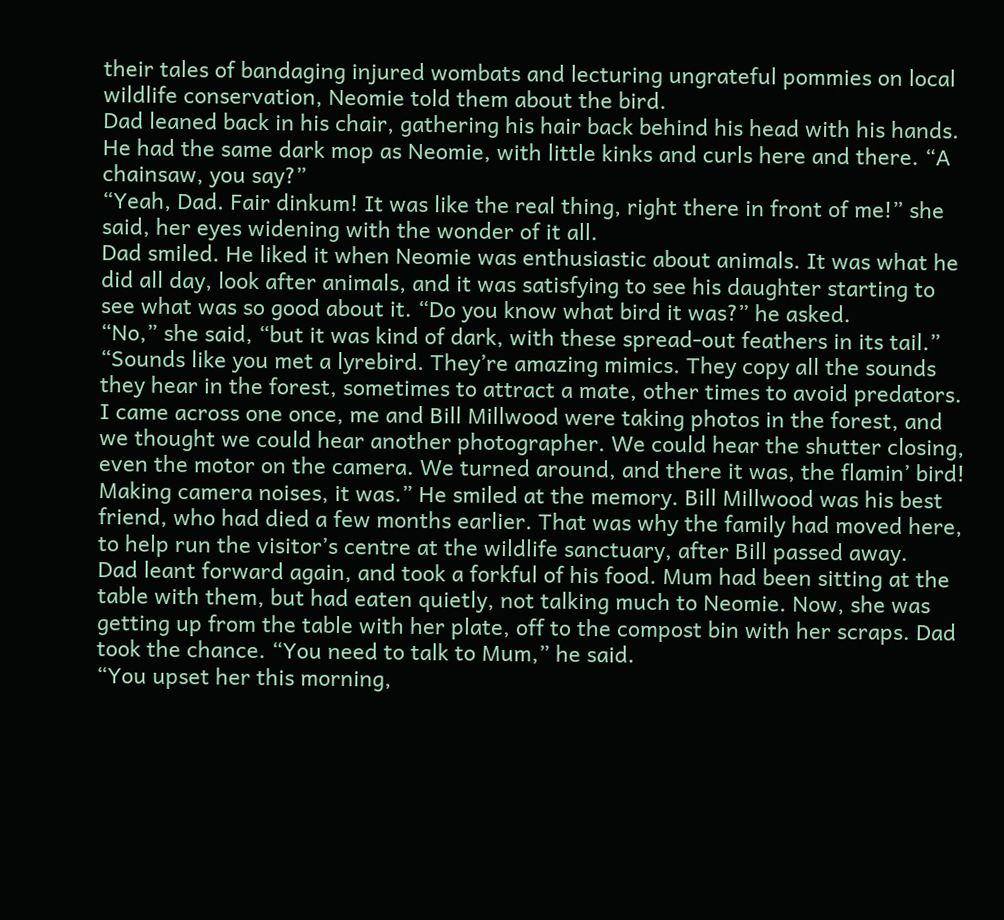their tales of bandaging injured wombats and lecturing ungrateful pommies on local wildlife conservation, Neomie told them about the bird.
Dad leaned back in his chair, gathering his hair back behind his head with his hands. He had the same dark mop as Neomie, with little kinks and curls here and there. “A chainsaw, you say?”
“Yeah, Dad. Fair dinkum! It was like the real thing, right there in front of me!” she said, her eyes widening with the wonder of it all.
Dad smiled. He liked it when Neomie was enthusiastic about animals. It was what he did all day, look after animals, and it was satisfying to see his daughter starting to see what was so good about it. “Do you know what bird it was?” he asked.
“No,” she said, “but it was kind of dark, with these spread-out feathers in its tail.”
“Sounds like you met a lyrebird. They’re amazing mimics. They copy all the sounds they hear in the forest, sometimes to attract a mate, other times to avoid predators. I came across one once, me and Bill Millwood were taking photos in the forest, and we thought we could hear another photographer. We could hear the shutter closing, even the motor on the camera. We turned around, and there it was, the flamin’ bird! Making camera noises, it was.” He smiled at the memory. Bill Millwood was his best friend, who had died a few months earlier. That was why the family had moved here, to help run the visitor’s centre at the wildlife sanctuary, after Bill passed away.
Dad leant forward again, and took a forkful of his food. Mum had been sitting at the table with them, but had eaten quietly, not talking much to Neomie. Now, she was getting up from the table with her plate, off to the compost bin with her scraps. Dad took the chance. “You need to talk to Mum,” he said.
“You upset her this morning,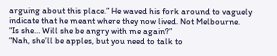arguing about this place.” He waved his fork around to vaguely indicate that he meant where they now lived. Not Melbourne.
“Is she… Will she be angry with me again?”
“Nah, she’ll be apples, but you need to talk to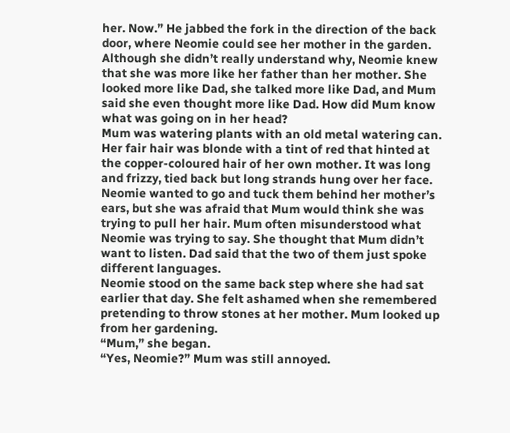her. Now.” He jabbed the fork in the direction of the back door, where Neomie could see her mother in the garden. Although she didn’t really understand why, Neomie knew that she was more like her father than her mother. She looked more like Dad, she talked more like Dad, and Mum said she even thought more like Dad. How did Mum know what was going on in her head?
Mum was watering plants with an old metal watering can. Her fair hair was blonde with a tint of red that hinted at the copper-coloured hair of her own mother. It was long and frizzy, tied back but long strands hung over her face. Neomie wanted to go and tuck them behind her mother’s ears, but she was afraid that Mum would think she was trying to pull her hair. Mum often misunderstood what Neomie was trying to say. She thought that Mum didn’t want to listen. Dad said that the two of them just spoke different languages.
Neomie stood on the same back step where she had sat earlier that day. She felt ashamed when she remembered pretending to throw stones at her mother. Mum looked up from her gardening.
“Mum,” she began.
“Yes, Neomie?” Mum was still annoyed.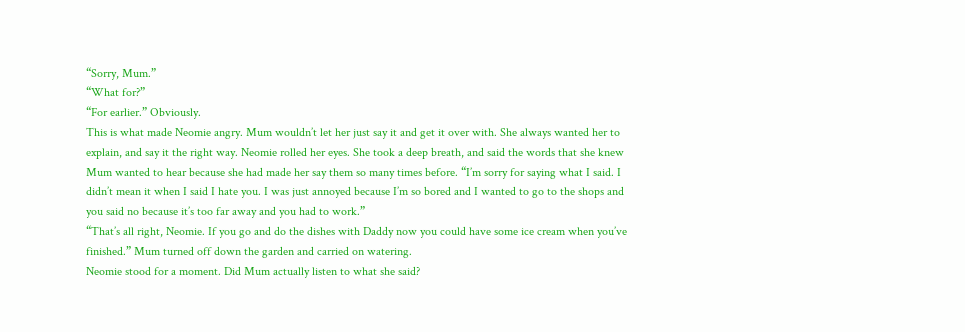“Sorry, Mum.”
“What for?”
“For earlier.” Obviously.
This is what made Neomie angry. Mum wouldn’t let her just say it and get it over with. She always wanted her to explain, and say it the right way. Neomie rolled her eyes. She took a deep breath, and said the words that she knew Mum wanted to hear because she had made her say them so many times before. “I’m sorry for saying what I said. I didn’t mean it when I said I hate you. I was just annoyed because I’m so bored and I wanted to go to the shops and you said no because it’s too far away and you had to work.”
“That’s all right, Neomie. If you go and do the dishes with Daddy now you could have some ice cream when you’ve finished.” Mum turned off down the garden and carried on watering.
Neomie stood for a moment. Did Mum actually listen to what she said?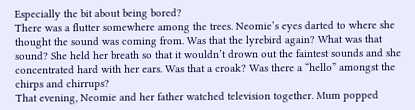Especially the bit about being bored?
There was a flutter somewhere among the trees. Neomie’s eyes darted to where she thought the sound was coming from. Was that the lyrebird again? What was that sound? She held her breath so that it wouldn’t drown out the faintest sounds and she concentrated hard with her ears. Was that a croak? Was there a “hello” amongst the chirps and chirrups?
That evening, Neomie and her father watched television together. Mum popped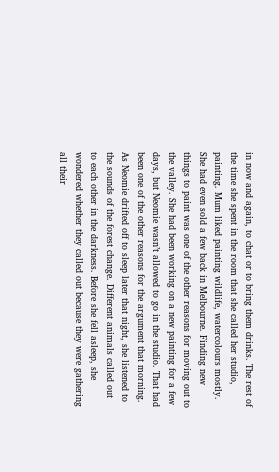in now and again, to chat or to bring them drinks. The rest of the time she spent in the room that she called her studio, painting. Mum liked painting wildlife, watercolours mostly. She had even sold a few back in Melbourne. Finding new things to paint was one of the other reasons for moving out to the valley. She had been working on a new painting for a few days, but Neomie wasn’t allowed to go in the studio. That had been one of the other reasons for the argument that morning.
As Neomie drifted off to sleep later that night, she listened to the sounds of the forest change. Different animals called out to each other in the darkness. Before she fell asleep, she wondered whether they called out because they were gathering all their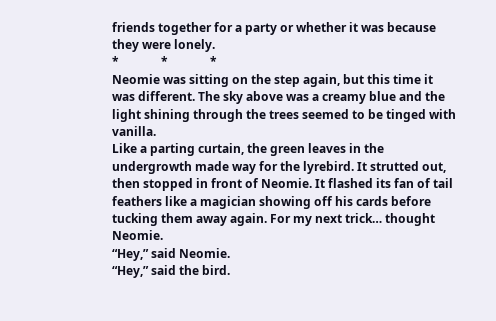friends together for a party or whether it was because they were lonely.
*              *              *
Neomie was sitting on the step again, but this time it was different. The sky above was a creamy blue and the light shining through the trees seemed to be tinged with vanilla.
Like a parting curtain, the green leaves in the undergrowth made way for the lyrebird. It strutted out, then stopped in front of Neomie. It flashed its fan of tail feathers like a magician showing off his cards before tucking them away again. For my next trick… thought Neomie.
“Hey,” said Neomie.
“Hey,” said the bird.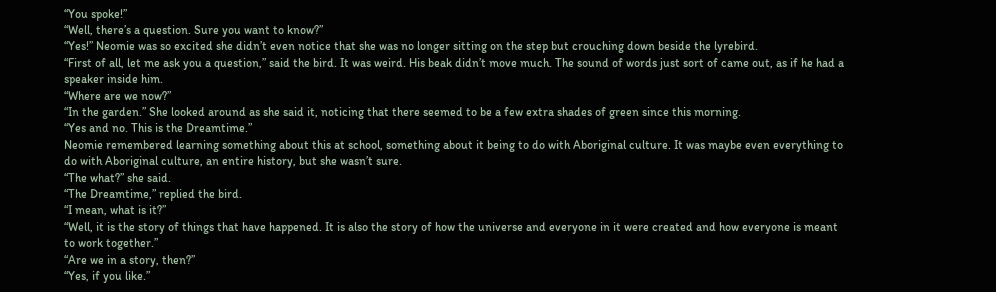“You spoke!”
“Well, there’s a question. Sure you want to know?”
“Yes!” Neomie was so excited she didn’t even notice that she was no longer sitting on the step but crouching down beside the lyrebird.
“First of all, let me ask you a question,” said the bird. It was weird. His beak didn’t move much. The sound of words just sort of came out, as if he had a speaker inside him.
“Where are we now?”
“In the garden.” She looked around as she said it, noticing that there seemed to be a few extra shades of green since this morning.
“Yes and no. This is the Dreamtime.”
Neomie remembered learning something about this at school, something about it being to do with Aboriginal culture. It was maybe even everything to do with Aboriginal culture, an entire history, but she wasn’t sure.
“The what?” she said.
“The Dreamtime,” replied the bird.
“I mean, what is it?”
“Well, it is the story of things that have happened. It is also the story of how the universe and everyone in it were created and how everyone is meant to work together.”
“Are we in a story, then?”
“Yes, if you like.”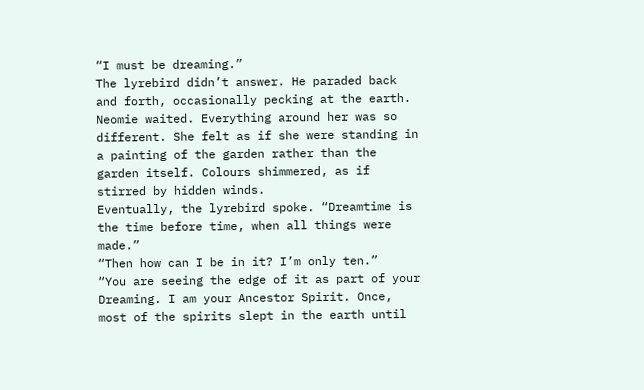“I must be dreaming.”
The lyrebird didn’t answer. He paraded back and forth, occasionally pecking at the earth.  Neomie waited. Everything around her was so different. She felt as if she were standing in a painting of the garden rather than the garden itself. Colours shimmered, as if stirred by hidden winds.
Eventually, the lyrebird spoke. “Dreamtime is the time before time, when all things were made.”
“Then how can I be in it? I’m only ten.”
“You are seeing the edge of it as part of your Dreaming. I am your Ancestor Spirit. Once, most of the spirits slept in the earth until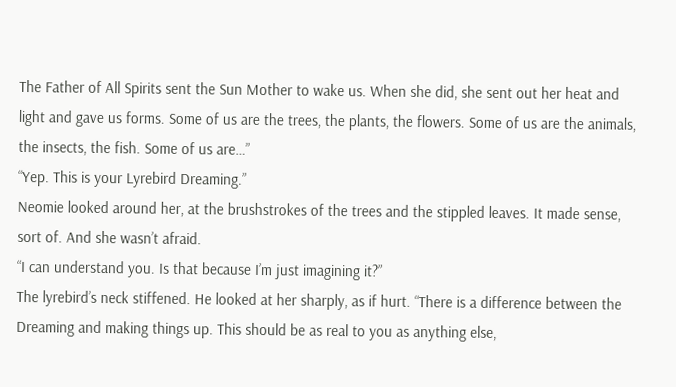The Father of All Spirits sent the Sun Mother to wake us. When she did, she sent out her heat and light and gave us forms. Some of us are the trees, the plants, the flowers. Some of us are the animals, the insects, the fish. Some of us are…”
“Yep. This is your Lyrebird Dreaming.”
Neomie looked around her, at the brushstrokes of the trees and the stippled leaves. It made sense, sort of. And she wasn’t afraid.
“I can understand you. Is that because I’m just imagining it?”
The lyrebird’s neck stiffened. He looked at her sharply, as if hurt. “There is a difference between the Dreaming and making things up. This should be as real to you as anything else,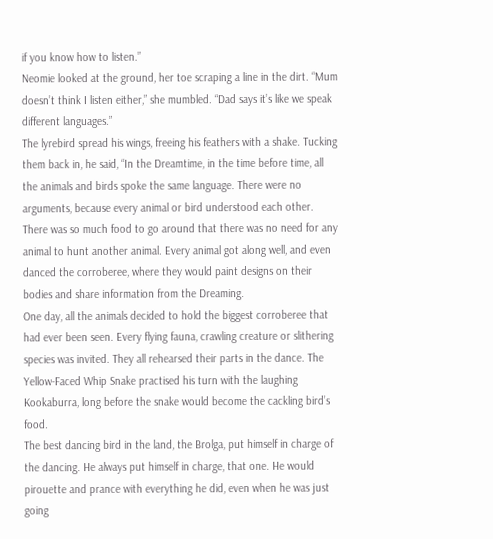if you know how to listen.”
Neomie looked at the ground, her toe scraping a line in the dirt. “Mum doesn’t think I listen either,” she mumbled. “Dad says it’s like we speak different languages.”
The lyrebird spread his wings, freeing his feathers with a shake. Tucking them back in, he said, “In the Dreamtime, in the time before time, all the animals and birds spoke the same language. There were no arguments, because every animal or bird understood each other. There was so much food to go around that there was no need for any animal to hunt another animal. Every animal got along well, and even danced the corroberee, where they would paint designs on their bodies and share information from the Dreaming.
One day, all the animals decided to hold the biggest corroberee that had ever been seen. Every flying fauna, crawling creature or slithering species was invited. They all rehearsed their parts in the dance. The Yellow-Faced Whip Snake practised his turn with the laughing Kookaburra, long before the snake would become the cackling bird’s food.
The best dancing bird in the land, the Brolga, put himself in charge of the dancing. He always put himself in charge, that one. He would pirouette and prance with everything he did, even when he was just going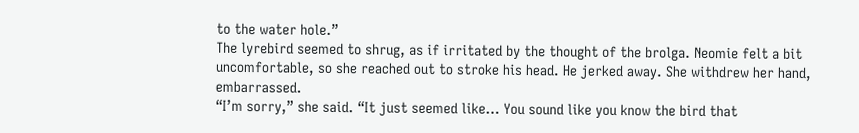to the water hole.”
The lyrebird seemed to shrug, as if irritated by the thought of the brolga. Neomie felt a bit uncomfortable, so she reached out to stroke his head. He jerked away. She withdrew her hand, embarrassed.
“I’m sorry,” she said. “It just seemed like… You sound like you know the bird that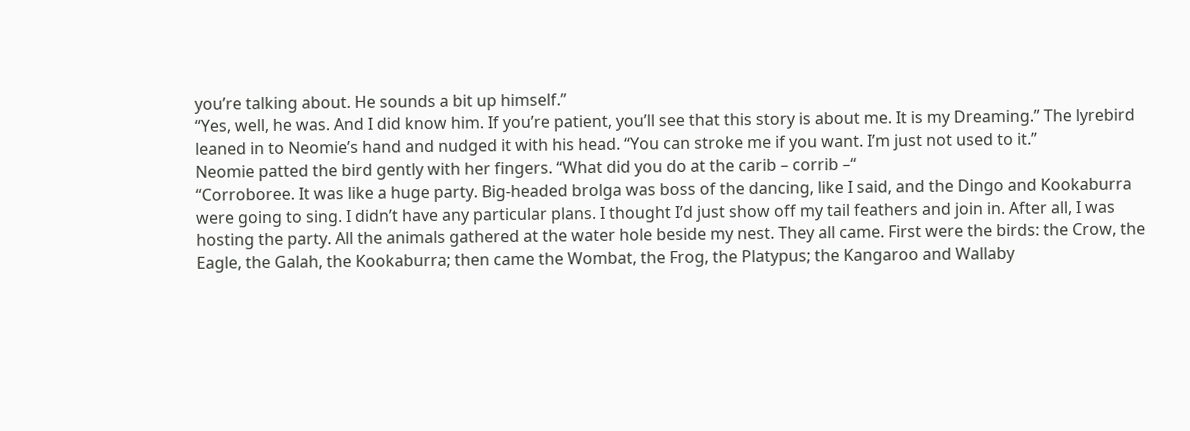you’re talking about. He sounds a bit up himself.”
“Yes, well, he was. And I did know him. If you’re patient, you’ll see that this story is about me. It is my Dreaming.” The lyrebird leaned in to Neomie’s hand and nudged it with his head. “You can stroke me if you want. I’m just not used to it.”
Neomie patted the bird gently with her fingers. “What did you do at the carib – corrib –“
“Corroboree. It was like a huge party. Big-headed brolga was boss of the dancing, like I said, and the Dingo and Kookaburra were going to sing. I didn’t have any particular plans. I thought I’d just show off my tail feathers and join in. After all, I was hosting the party. All the animals gathered at the water hole beside my nest. They all came. First were the birds: the Crow, the Eagle, the Galah, the Kookaburra; then came the Wombat, the Frog, the Platypus; the Kangaroo and Wallaby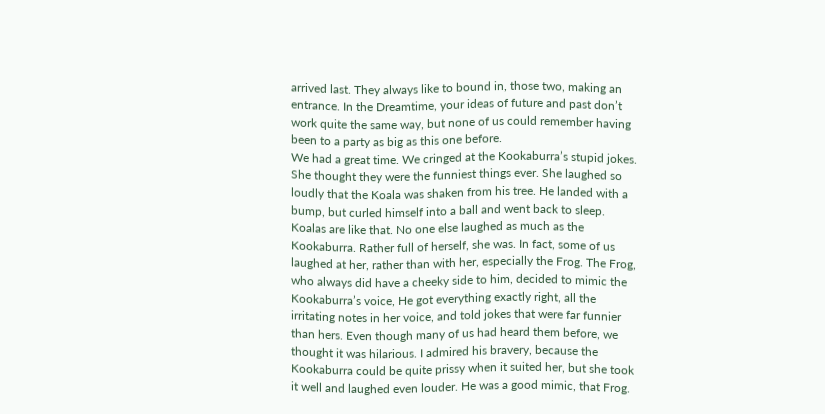arrived last. They always like to bound in, those two, making an entrance. In the Dreamtime, your ideas of future and past don’t work quite the same way, but none of us could remember having been to a party as big as this one before.
We had a great time. We cringed at the Kookaburra’s stupid jokes. She thought they were the funniest things ever. She laughed so loudly that the Koala was shaken from his tree. He landed with a bump, but curled himself into a ball and went back to sleep. Koalas are like that. No one else laughed as much as the Kookaburra. Rather full of herself, she was. In fact, some of us laughed at her, rather than with her, especially the Frog. The Frog, who always did have a cheeky side to him, decided to mimic the Kookaburra’s voice, He got everything exactly right, all the irritating notes in her voice, and told jokes that were far funnier than hers. Even though many of us had heard them before, we thought it was hilarious. I admired his bravery, because the Kookaburra could be quite prissy when it suited her, but she took it well and laughed even louder. He was a good mimic, that Frog.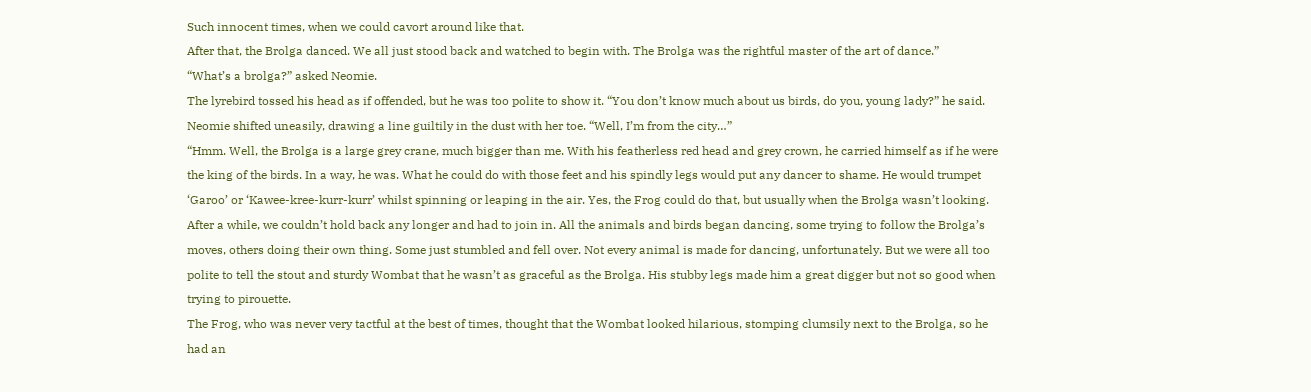Such innocent times, when we could cavort around like that.
After that, the Brolga danced. We all just stood back and watched to begin with. The Brolga was the rightful master of the art of dance.”
“What’s a brolga?” asked Neomie.
The lyrebird tossed his head as if offended, but he was too polite to show it. “You don’t know much about us birds, do you, young lady?” he said.
Neomie shifted uneasily, drawing a line guiltily in the dust with her toe. “Well, I’m from the city…”
“Hmm. Well, the Brolga is a large grey crane, much bigger than me. With his featherless red head and grey crown, he carried himself as if he were the king of the birds. In a way, he was. What he could do with those feet and his spindly legs would put any dancer to shame. He would trumpet ‘Garoo’ or ‘Kawee-kree-kurr-kurr’ whilst spinning or leaping in the air. Yes, the Frog could do that, but usually when the Brolga wasn’t looking. After a while, we couldn’t hold back any longer and had to join in. All the animals and birds began dancing, some trying to follow the Brolga’s moves, others doing their own thing. Some just stumbled and fell over. Not every animal is made for dancing, unfortunately. But we were all too polite to tell the stout and sturdy Wombat that he wasn’t as graceful as the Brolga. His stubby legs made him a great digger but not so good when trying to pirouette.
The Frog, who was never very tactful at the best of times, thought that the Wombat looked hilarious, stomping clumsily next to the Brolga, so he had an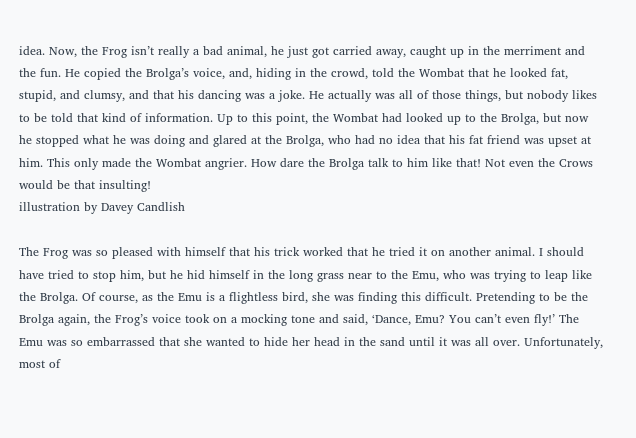idea. Now, the Frog isn’t really a bad animal, he just got carried away, caught up in the merriment and the fun. He copied the Brolga’s voice, and, hiding in the crowd, told the Wombat that he looked fat, stupid, and clumsy, and that his dancing was a joke. He actually was all of those things, but nobody likes to be told that kind of information. Up to this point, the Wombat had looked up to the Brolga, but now he stopped what he was doing and glared at the Brolga, who had no idea that his fat friend was upset at him. This only made the Wombat angrier. How dare the Brolga talk to him like that! Not even the Crows would be that insulting!
illustration by Davey Candlish

The Frog was so pleased with himself that his trick worked that he tried it on another animal. I should have tried to stop him, but he hid himself in the long grass near to the Emu, who was trying to leap like the Brolga. Of course, as the Emu is a flightless bird, she was finding this difficult. Pretending to be the Brolga again, the Frog’s voice took on a mocking tone and said, ‘Dance, Emu? You can’t even fly!’ The Emu was so embarrassed that she wanted to hide her head in the sand until it was all over. Unfortunately, most of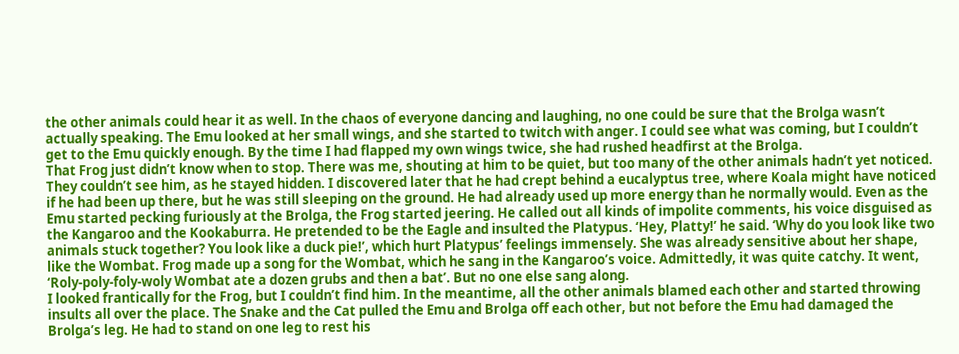the other animals could hear it as well. In the chaos of everyone dancing and laughing, no one could be sure that the Brolga wasn’t actually speaking. The Emu looked at her small wings, and she started to twitch with anger. I could see what was coming, but I couldn’t get to the Emu quickly enough. By the time I had flapped my own wings twice, she had rushed headfirst at the Brolga.
That Frog just didn’t know when to stop. There was me, shouting at him to be quiet, but too many of the other animals hadn’t yet noticed. They couldn’t see him, as he stayed hidden. I discovered later that he had crept behind a eucalyptus tree, where Koala might have noticed if he had been up there, but he was still sleeping on the ground. He had already used up more energy than he normally would. Even as the Emu started pecking furiously at the Brolga, the Frog started jeering. He called out all kinds of impolite comments, his voice disguised as the Kangaroo and the Kookaburra. He pretended to be the Eagle and insulted the Platypus. ‘Hey, Platty!’ he said. ‘Why do you look like two animals stuck together? You look like a duck pie!’, which hurt Platypus’ feelings immensely. She was already sensitive about her shape, like the Wombat. Frog made up a song for the Wombat, which he sang in the Kangaroo’s voice. Admittedly, it was quite catchy. It went, ‘Roly-poly-foly-woly Wombat ate a dozen grubs and then a bat’. But no one else sang along.
I looked frantically for the Frog, but I couldn’t find him. In the meantime, all the other animals blamed each other and started throwing insults all over the place. The Snake and the Cat pulled the Emu and Brolga off each other, but not before the Emu had damaged the Brolga’s leg. He had to stand on one leg to rest his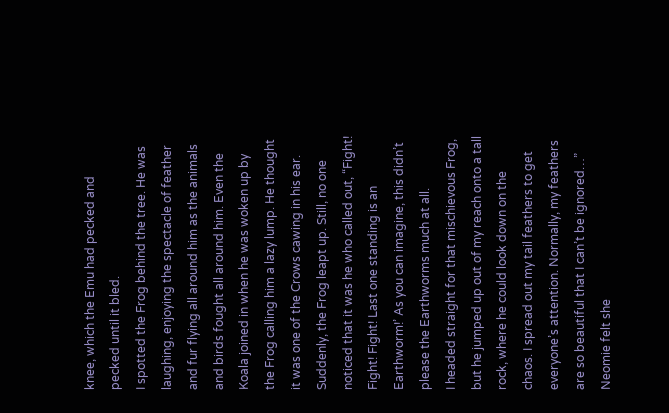knee, which the Emu had pecked and pecked until it bled.
I spotted the Frog behind the tree. He was laughing, enjoying the spectacle of feather and fur flying all around him as the animals and birds fought all around him. Even the Koala joined in when he was woken up by the Frog calling him a lazy lump. He thought it was one of the Crows cawing in his ear. Suddenly, the Frog leapt up. Still, no one noticed that it was he who called out, “Fight! Fight! Fight! Last one standing is an Earthworm!’ As you can imagine, this didn’t please the Earthworms much at all.
I headed straight for that mischievous Frog, but he jumped up out of my reach onto a tall rock, where he could look down on the chaos. I spread out my tail feathers to get everyone’s attention. Normally, my feathers are so beautiful that I can’t be ignored…”
Neomie felt she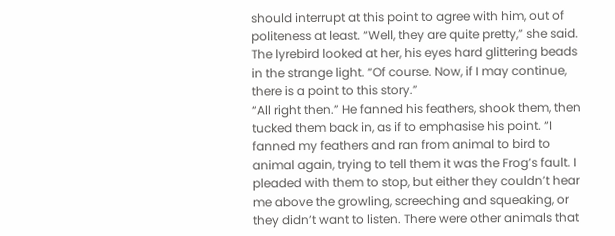should interrupt at this point to agree with him, out of politeness at least. “Well, they are quite pretty,” she said.
The lyrebird looked at her, his eyes hard glittering beads in the strange light. “Of course. Now, if I may continue, there is a point to this story.”
“All right then.” He fanned his feathers, shook them, then tucked them back in, as if to emphasise his point. “I fanned my feathers and ran from animal to bird to animal again, trying to tell them it was the Frog’s fault. I pleaded with them to stop, but either they couldn’t hear me above the growling, screeching and squeaking, or they didn’t want to listen. There were other animals that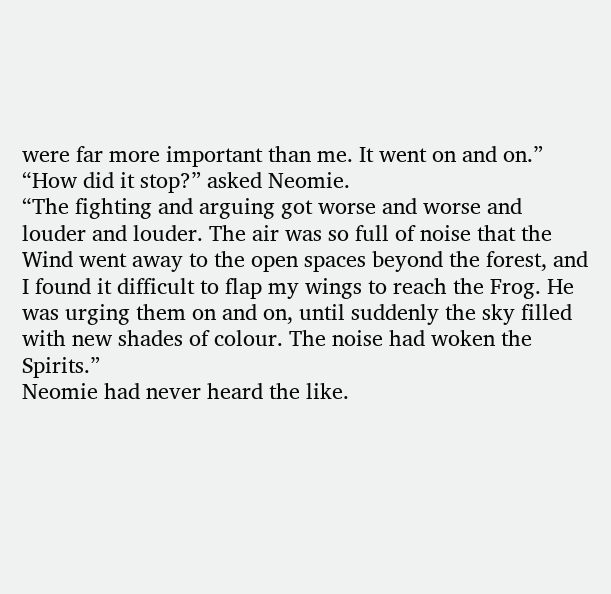were far more important than me. It went on and on.”
“How did it stop?” asked Neomie.
“The fighting and arguing got worse and worse and louder and louder. The air was so full of noise that the Wind went away to the open spaces beyond the forest, and I found it difficult to flap my wings to reach the Frog. He was urging them on and on, until suddenly the sky filled with new shades of colour. The noise had woken the Spirits.”
Neomie had never heard the like.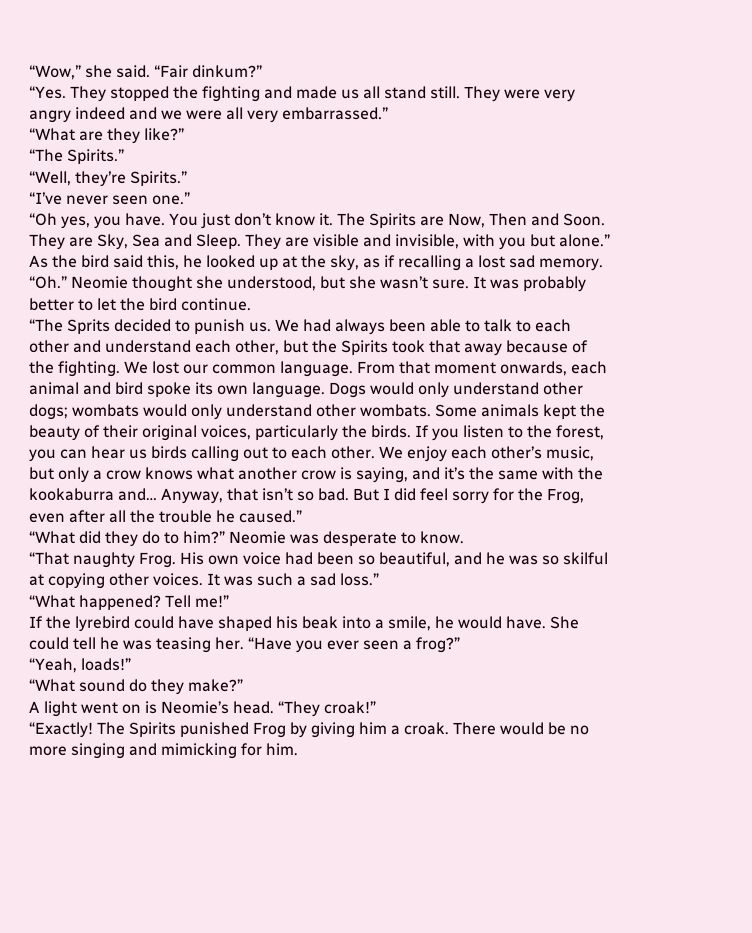“Wow,” she said. “Fair dinkum?”
“Yes. They stopped the fighting and made us all stand still. They were very angry indeed and we were all very embarrassed.”
“What are they like?”
“The Spirits.”
“Well, they’re Spirits.”
“I’ve never seen one.”
“Oh yes, you have. You just don’t know it. The Spirits are Now, Then and Soon. They are Sky, Sea and Sleep. They are visible and invisible, with you but alone.” As the bird said this, he looked up at the sky, as if recalling a lost sad memory.
“Oh.” Neomie thought she understood, but she wasn’t sure. It was probably better to let the bird continue.
“The Sprits decided to punish us. We had always been able to talk to each other and understand each other, but the Spirits took that away because of the fighting. We lost our common language. From that moment onwards, each animal and bird spoke its own language. Dogs would only understand other dogs; wombats would only understand other wombats. Some animals kept the beauty of their original voices, particularly the birds. If you listen to the forest, you can hear us birds calling out to each other. We enjoy each other’s music, but only a crow knows what another crow is saying, and it’s the same with the kookaburra and… Anyway, that isn’t so bad. But I did feel sorry for the Frog, even after all the trouble he caused.”
“What did they do to him?” Neomie was desperate to know.
“That naughty Frog. His own voice had been so beautiful, and he was so skilful at copying other voices. It was such a sad loss.”
“What happened? Tell me!”
If the lyrebird could have shaped his beak into a smile, he would have. She could tell he was teasing her. “Have you ever seen a frog?”
“Yeah, loads!”
“What sound do they make?”
A light went on is Neomie’s head. “They croak!”
“Exactly! The Spirits punished Frog by giving him a croak. There would be no more singing and mimicking for him.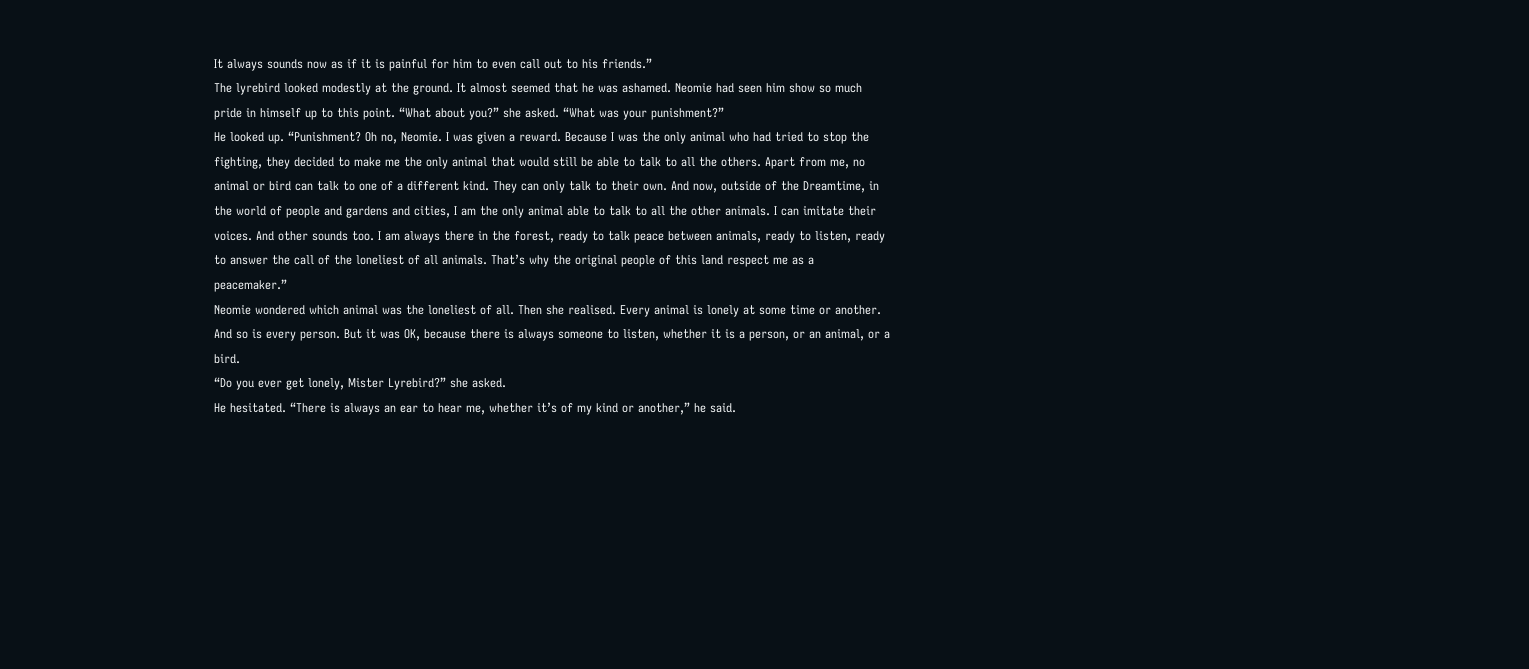It always sounds now as if it is painful for him to even call out to his friends.”
The lyrebird looked modestly at the ground. It almost seemed that he was ashamed. Neomie had seen him show so much pride in himself up to this point. “What about you?” she asked. “What was your punishment?”
He looked up. “Punishment? Oh no, Neomie. I was given a reward. Because I was the only animal who had tried to stop the fighting, they decided to make me the only animal that would still be able to talk to all the others. Apart from me, no animal or bird can talk to one of a different kind. They can only talk to their own. And now, outside of the Dreamtime, in the world of people and gardens and cities, I am the only animal able to talk to all the other animals. I can imitate their voices. And other sounds too. I am always there in the forest, ready to talk peace between animals, ready to listen, ready to answer the call of the loneliest of all animals. That’s why the original people of this land respect me as a peacemaker.”
Neomie wondered which animal was the loneliest of all. Then she realised. Every animal is lonely at some time or another. And so is every person. But it was OK, because there is always someone to listen, whether it is a person, or an animal, or a bird.
“Do you ever get lonely, Mister Lyrebird?” she asked.
He hesitated. “There is always an ear to hear me, whether it’s of my kind or another,” he said.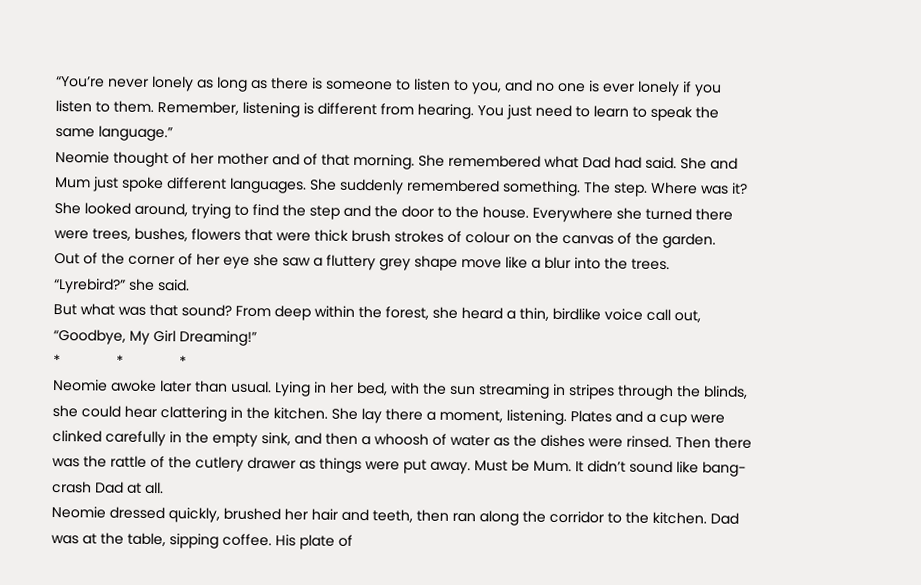“You’re never lonely as long as there is someone to listen to you, and no one is ever lonely if you listen to them. Remember, listening is different from hearing. You just need to learn to speak the same language.”
Neomie thought of her mother and of that morning. She remembered what Dad had said. She and Mum just spoke different languages. She suddenly remembered something. The step. Where was it? She looked around, trying to find the step and the door to the house. Everywhere she turned there were trees, bushes, flowers that were thick brush strokes of colour on the canvas of the garden.
Out of the corner of her eye she saw a fluttery grey shape move like a blur into the trees.
“Lyrebird?” she said.
But what was that sound? From deep within the forest, she heard a thin, birdlike voice call out, “Goodbye, My Girl Dreaming!”
*              *              *
Neomie awoke later than usual. Lying in her bed, with the sun streaming in stripes through the blinds, she could hear clattering in the kitchen. She lay there a moment, listening. Plates and a cup were clinked carefully in the empty sink, and then a whoosh of water as the dishes were rinsed. Then there was the rattle of the cutlery drawer as things were put away. Must be Mum. It didn’t sound like bang-crash Dad at all.
Neomie dressed quickly, brushed her hair and teeth, then ran along the corridor to the kitchen. Dad was at the table, sipping coffee. His plate of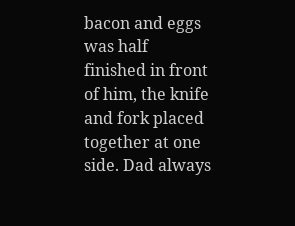bacon and eggs was half finished in front of him, the knife and fork placed together at one side. Dad always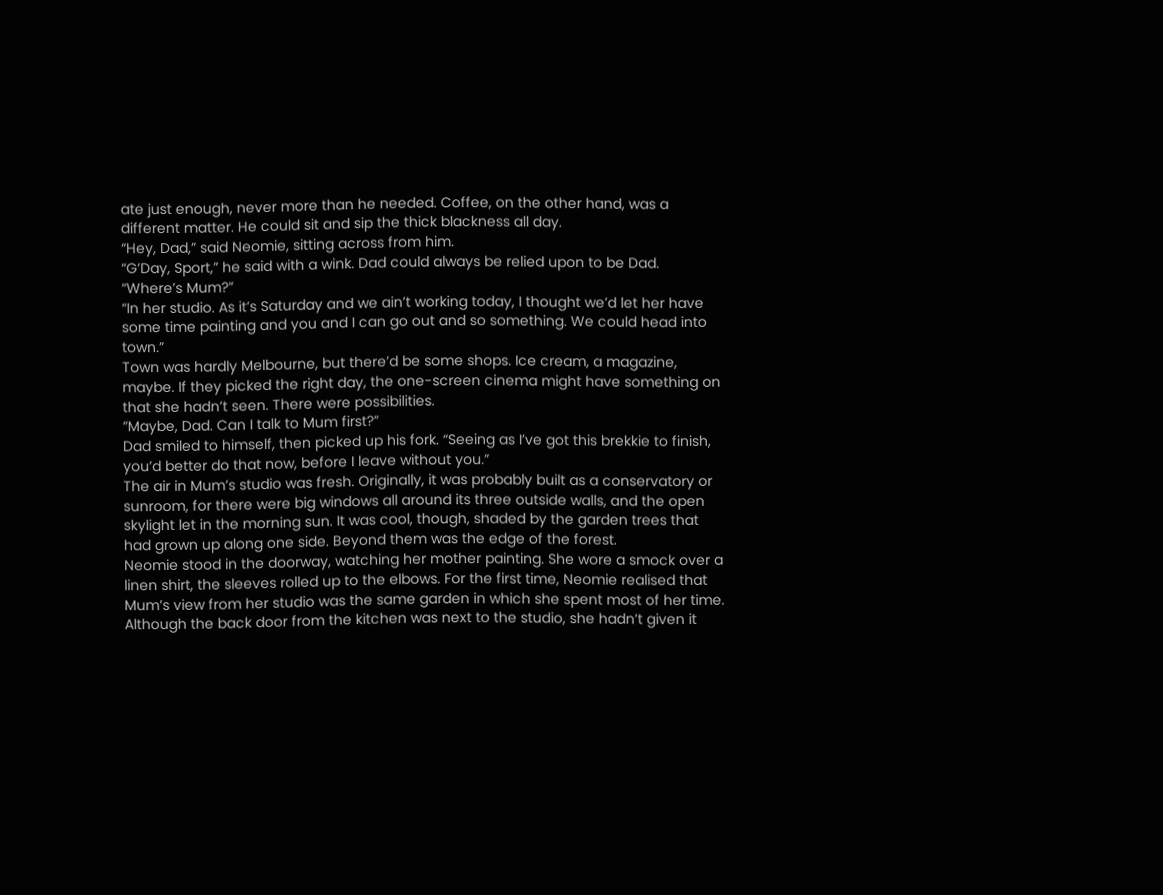ate just enough, never more than he needed. Coffee, on the other hand, was a different matter. He could sit and sip the thick blackness all day.
“Hey, Dad,” said Neomie, sitting across from him.
“G’Day, Sport,” he said with a wink. Dad could always be relied upon to be Dad.
“Where’s Mum?”
“In her studio. As it’s Saturday and we ain’t working today, I thought we’d let her have some time painting and you and I can go out and so something. We could head into town.”
Town was hardly Melbourne, but there’d be some shops. Ice cream, a magazine, maybe. If they picked the right day, the one-screen cinema might have something on that she hadn’t seen. There were possibilities.
“Maybe, Dad. Can I talk to Mum first?”
Dad smiled to himself, then picked up his fork. “Seeing as I’ve got this brekkie to finish, you’d better do that now, before I leave without you.”
The air in Mum’s studio was fresh. Originally, it was probably built as a conservatory or sunroom, for there were big windows all around its three outside walls, and the open skylight let in the morning sun. It was cool, though, shaded by the garden trees that had grown up along one side. Beyond them was the edge of the forest.
Neomie stood in the doorway, watching her mother painting. She wore a smock over a linen shirt, the sleeves rolled up to the elbows. For the first time, Neomie realised that Mum’s view from her studio was the same garden in which she spent most of her time. Although the back door from the kitchen was next to the studio, she hadn’t given it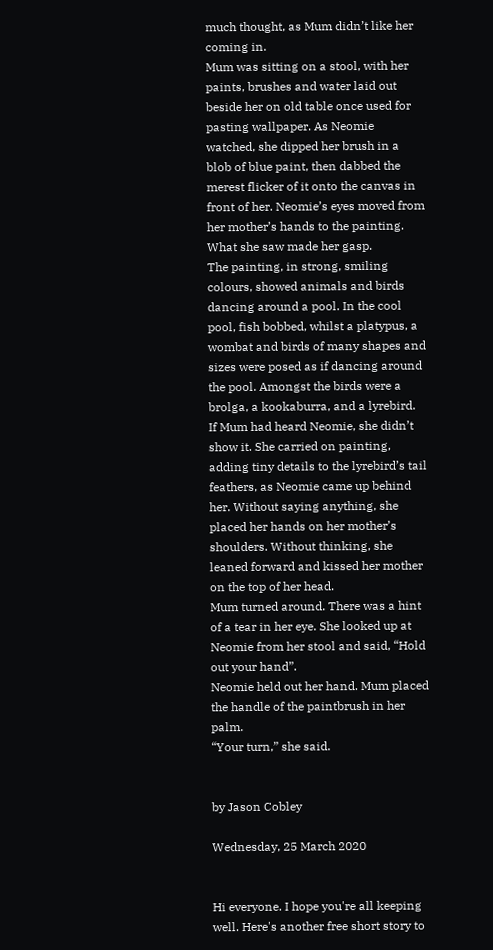much thought, as Mum didn’t like her coming in.
Mum was sitting on a stool, with her paints, brushes and water laid out beside her on old table once used for pasting wallpaper. As Neomie watched, she dipped her brush in a blob of blue paint, then dabbed the merest flicker of it onto the canvas in front of her. Neomie’s eyes moved from her mother’s hands to the painting.
What she saw made her gasp.
The painting, in strong, smiling colours, showed animals and birds dancing around a pool. In the cool pool, fish bobbed, whilst a platypus, a wombat and birds of many shapes and sizes were posed as if dancing around the pool. Amongst the birds were a brolga, a kookaburra, and a lyrebird.
If Mum had heard Neomie, she didn’t show it. She carried on painting, adding tiny details to the lyrebird’s tail feathers, as Neomie came up behind her. Without saying anything, she placed her hands on her mother’s shoulders. Without thinking, she leaned forward and kissed her mother on the top of her head.
Mum turned around. There was a hint of a tear in her eye. She looked up at Neomie from her stool and said, “Hold out your hand”.
Neomie held out her hand. Mum placed the handle of the paintbrush in her palm.
“Your turn,” she said.


by Jason Cobley

Wednesday, 25 March 2020


Hi everyone. I hope you're all keeping well. Here's another free short story to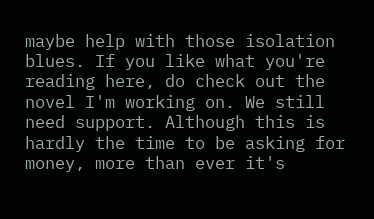maybe help with those isolation blues. If you like what you're reading here, do check out the novel I'm working on. We still need support. Although this is hardly the time to be asking for money, more than ever it's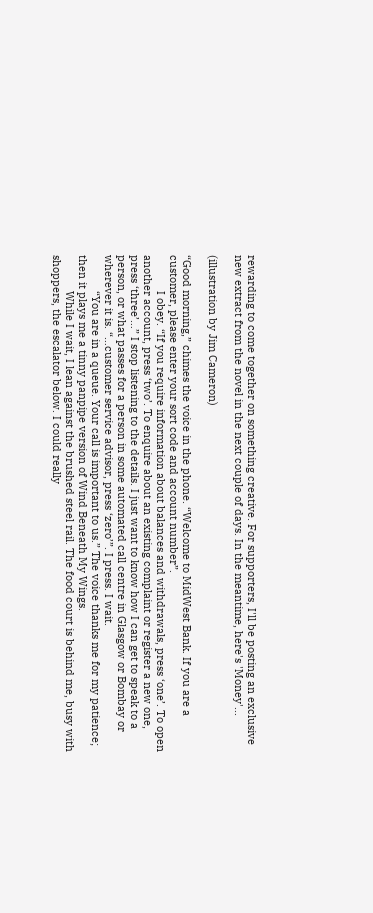rewarding to come together on something creative. For supporters, I'll be posting an exclusive new extract from the novel in the next couple of days. In the meantime, here's 'Money'...

(illustration by Jim Cameron)

“Good morning,” chimes the voice in the phone. “Welcome to MidWest Bank. If you are a customer, please enter your sort code and account number”.
            I obey. “If you require information about balances and withdrawals, press ‘one’. To open another account, press ‘two’. To enquire about an existing complaint or register a new one, press ‘three’…” I stop listening to the details. I just want to know how I can get to speak to a person, or what passes for a person in some automated call centre in Glasgow or Bombay or wherever it is. “…customer service advisor, press ‘zero’”. I press. I wait.
            “You are in a queue. Your call is important to us.” The voice thanks me for my patience; then it plays me a tinny panpipe version of Wind Beneath My Wings.
            While I wait, I lean against the brushed steel rail. The food court is behind me, busy with shoppers, the escalator below. I could really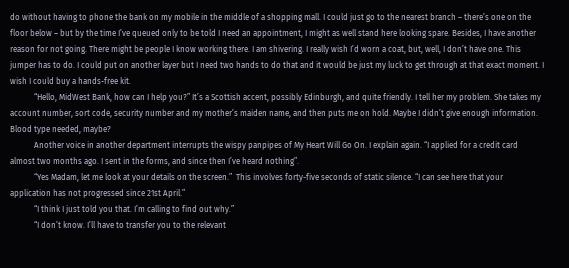do without having to phone the bank on my mobile in the middle of a shopping mall. I could just go to the nearest branch – there’s one on the floor below – but by the time I’ve queued only to be told I need an appointment, I might as well stand here looking spare. Besides, I have another reason for not going. There might be people I know working there. I am shivering. I really wish I’d worn a coat, but, well, I don’t have one. This jumper has to do. I could put on another layer but I need two hands to do that and it would be just my luck to get through at that exact moment. I wish I could buy a hands-free kit.
            “Hello, MidWest Bank, how can I help you?” It’s a Scottish accent, possibly Edinburgh, and quite friendly. I tell her my problem. She takes my account number, sort code, security number and my mother’s maiden name, and then puts me on hold. Maybe I didn’t give enough information. Blood type needed, maybe?
            Another voice in another department interrupts the wispy panpipes of My Heart Will Go On. I explain again. “I applied for a credit card almost two months ago. I sent in the forms, and since then I’ve heard nothing”.
            “Yes Madam, let me look at your details on the screen.”  This involves forty-five seconds of static silence. “I can see here that your application has not progressed since 21st April.”
            “I think I just told you that. I’m calling to find out why.”
            “I don’t know. I’ll have to transfer you to the relevant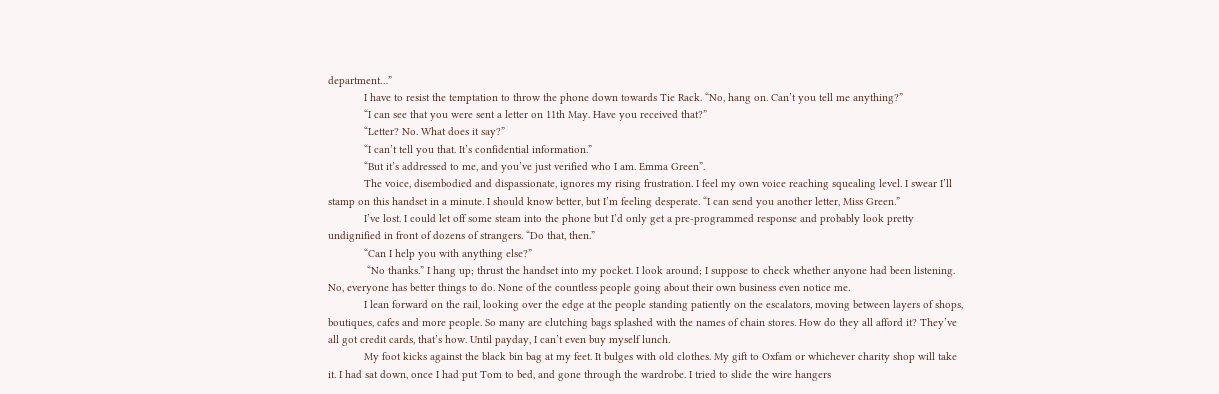department…”
            I have to resist the temptation to throw the phone down towards Tie Rack. “No, hang on. Can’t you tell me anything?”
            “I can see that you were sent a letter on 11th May. Have you received that?”
            “Letter? No. What does it say?”
            “I can’t tell you that. It’s confidential information.”
            “But it’s addressed to me, and you’ve just verified who I am. Emma Green”.
            The voice, disembodied and dispassionate, ignores my rising frustration. I feel my own voice reaching squealing level. I swear I’ll stamp on this handset in a minute. I should know better, but I’m feeling desperate. “I can send you another letter, Miss Green.”
            I’ve lost. I could let off some steam into the phone but I’d only get a pre-programmed response and probably look pretty undignified in front of dozens of strangers. “Do that, then.”
            “Can I help you with anything else?”
             “No thanks.” I hang up; thrust the handset into my pocket. I look around; I suppose to check whether anyone had been listening. No, everyone has better things to do. None of the countless people going about their own business even notice me.
            I lean forward on the rail, looking over the edge at the people standing patiently on the escalators, moving between layers of shops, boutiques, cafes and more people. So many are clutching bags splashed with the names of chain stores. How do they all afford it? They’ve all got credit cards, that’s how. Until payday, I can’t even buy myself lunch.
            My foot kicks against the black bin bag at my feet. It bulges with old clothes. My gift to Oxfam or whichever charity shop will take it. I had sat down, once I had put Tom to bed, and gone through the wardrobe. I tried to slide the wire hangers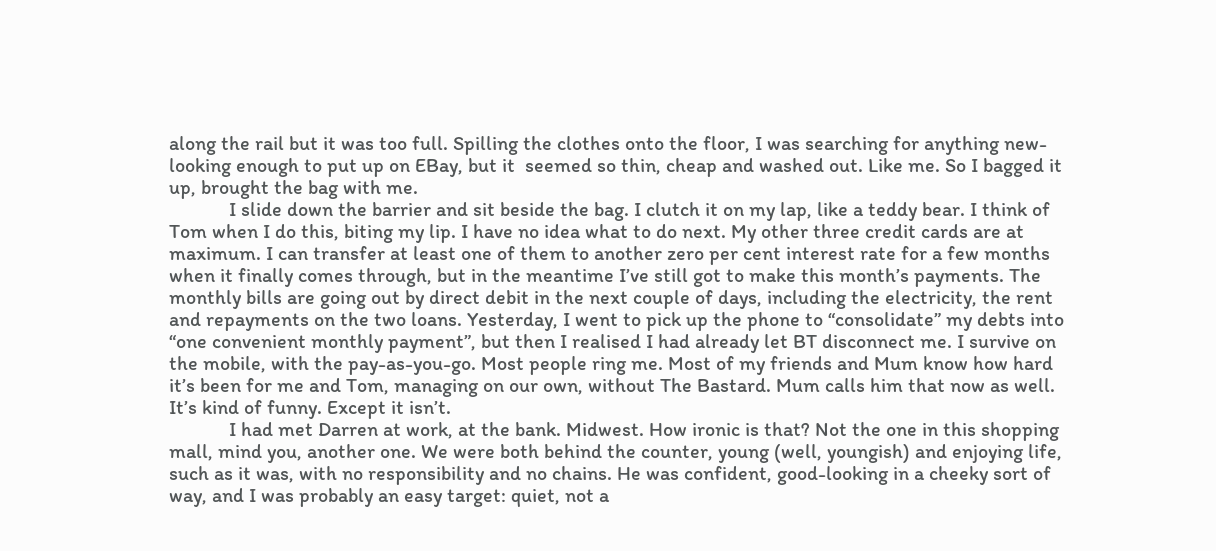along the rail but it was too full. Spilling the clothes onto the floor, I was searching for anything new-looking enough to put up on EBay, but it  seemed so thin, cheap and washed out. Like me. So I bagged it up, brought the bag with me.
            I slide down the barrier and sit beside the bag. I clutch it on my lap, like a teddy bear. I think of Tom when I do this, biting my lip. I have no idea what to do next. My other three credit cards are at maximum. I can transfer at least one of them to another zero per cent interest rate for a few months when it finally comes through, but in the meantime I’ve still got to make this month’s payments. The monthly bills are going out by direct debit in the next couple of days, including the electricity, the rent and repayments on the two loans. Yesterday, I went to pick up the phone to “consolidate” my debts into “one convenient monthly payment”, but then I realised I had already let BT disconnect me. I survive on the mobile, with the pay-as-you-go. Most people ring me. Most of my friends and Mum know how hard it’s been for me and Tom, managing on our own, without The Bastard. Mum calls him that now as well. It’s kind of funny. Except it isn’t.
            I had met Darren at work, at the bank. Midwest. How ironic is that? Not the one in this shopping mall, mind you, another one. We were both behind the counter, young (well, youngish) and enjoying life, such as it was, with no responsibility and no chains. He was confident, good-looking in a cheeky sort of way, and I was probably an easy target: quiet, not a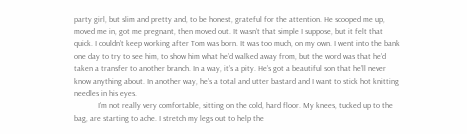party girl, but slim and pretty and, to be honest, grateful for the attention. He scooped me up, moved me in, got me pregnant, then moved out. It wasn’t that simple I suppose, but it felt that quick. I couldn’t keep working after Tom was born. It was too much, on my own. I went into the bank one day to try to see him, to show him what he’d walked away from, but the word was that he’d taken a transfer to another branch. In a way, it’s a pity. He’s got a beautiful son that he’ll never know anything about. In another way, he’s a total and utter bastard and I want to stick hot knitting needles in his eyes.
            I’m not really very comfortable, sitting on the cold, hard floor. My knees, tucked up to the bag, are starting to ache. I stretch my legs out to help the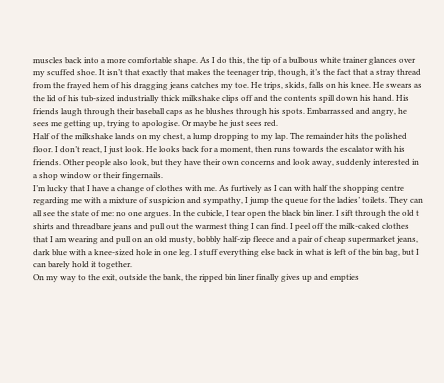muscles back into a more comfortable shape. As I do this, the tip of a bulbous white trainer glances over my scuffed shoe. It isn’t that exactly that makes the teenager trip, though, it’s the fact that a stray thread from the frayed hem of his dragging jeans catches my toe. He trips, skids, falls on his knee. He swears as the lid of his tub-sized industrially thick milkshake clips off and the contents spill down his hand. His friends laugh through their baseball caps as he blushes through his spots. Embarrassed and angry, he sees me getting up, trying to apologise. Or maybe he just sees red.
Half of the milkshake lands on my chest, a lump dropping to my lap. The remainder hits the polished floor. I don’t react, I just look. He looks back for a moment, then runs towards the escalator with his friends. Other people also look, but they have their own concerns and look away, suddenly interested in a shop window or their fingernails.
I’m lucky that I have a change of clothes with me. As furtively as I can with half the shopping centre regarding me with a mixture of suspicion and sympathy, I jump the queue for the ladies’ toilets. They can all see the state of me: no one argues. In the cubicle, I tear open the black bin liner. I sift through the old t shirts and threadbare jeans and pull out the warmest thing I can find. I peel off the milk-caked clothes that I am wearing and pull on an old musty, bobbly half-zip fleece and a pair of cheap supermarket jeans, dark blue with a knee-sized hole in one leg. I stuff everything else back in what is left of the bin bag, but I can barely hold it together.
On my way to the exit, outside the bank, the ripped bin liner finally gives up and empties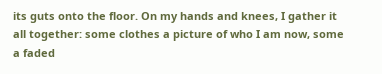its guts onto the floor. On my hands and knees, I gather it all together: some clothes a picture of who I am now, some a faded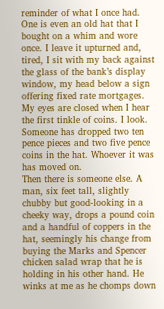reminder of what I once had. One is even an old hat that I bought on a whim and wore once. I leave it upturned and, tired, I sit with my back against the glass of the bank’s display window, my head below a sign offering fixed rate mortgages.
My eyes are closed when I hear the first tinkle of coins. I look. Someone has dropped two ten pence pieces and two five pence coins in the hat. Whoever it was has moved on.
Then there is someone else. A man, six feet tall, slightly chubby but good-looking in a cheeky way, drops a pound coin and a handful of coppers in the hat, seemingly his change from buying the Marks and Spencer chicken salad wrap that he is holding in his other hand. He winks at me as he chomps down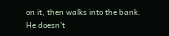on it, then walks into the bank.
He doesn’t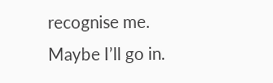recognise me.
Maybe I’ll go in.